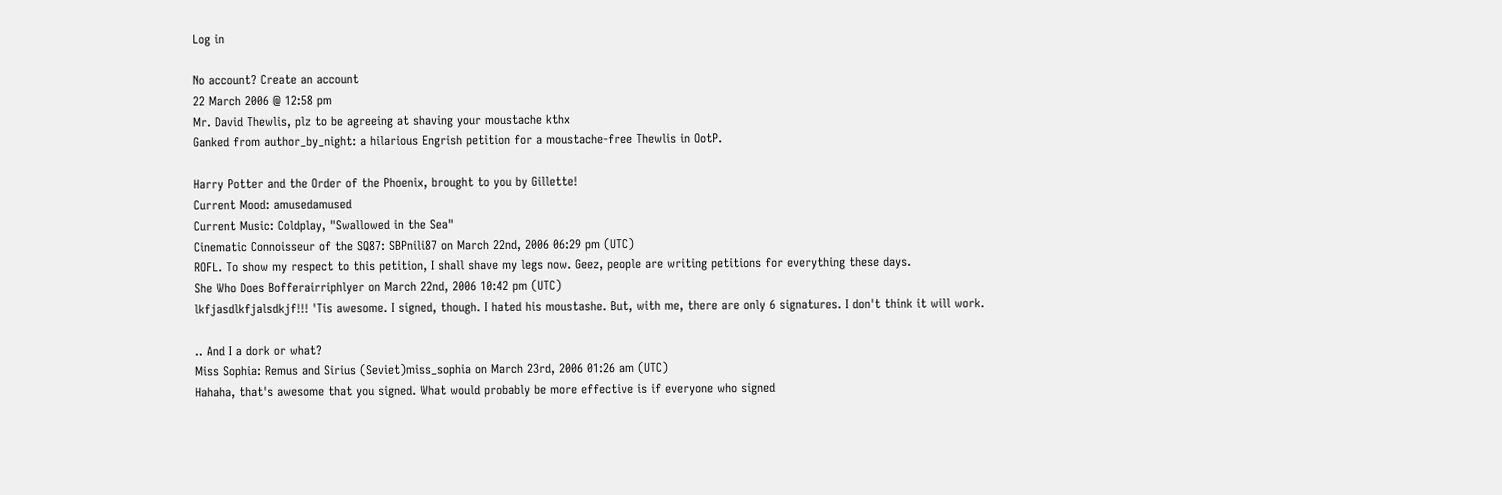Log in

No account? Create an account
22 March 2006 @ 12:58 pm
Mr. David Thewlis, plz to be agreeing at shaving your moustache kthx
Ganked from author_by_night: a hilarious Engrish petition for a moustache-free Thewlis in OotP.

Harry Potter and the Order of the Phoenix, brought to you by Gillette!
Current Mood: amusedamused
Current Music: Coldplay, "Swallowed in the Sea"
Cinematic Connoisseur of the SQ87: SBPnili87 on March 22nd, 2006 06:29 pm (UTC)
ROFL. To show my respect to this petition, I shall shave my legs now. Geez, people are writing petitions for everything these days.
She Who Does Bofferairriphlyer on March 22nd, 2006 10:42 pm (UTC)
lkfjasdlkfjalsdkjf!!! 'Tis awesome. I signed, though. I hated his moustashe. But, with me, there are only 6 signatures. I don't think it will work.

.. And I a dork or what?
Miss Sophia: Remus and Sirius (Seviet)miss_sophia on March 23rd, 2006 01:26 am (UTC)
Hahaha, that's awesome that you signed. What would probably be more effective is if everyone who signed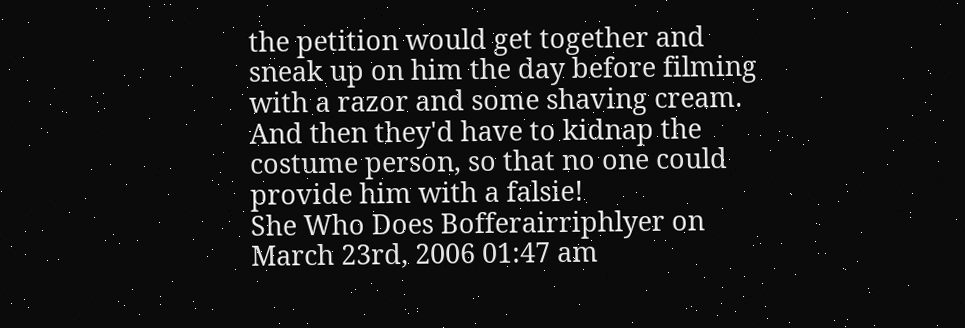the petition would get together and sneak up on him the day before filming with a razor and some shaving cream. And then they'd have to kidnap the costume person, so that no one could provide him with a falsie!
She Who Does Bofferairriphlyer on March 23rd, 2006 01:47 am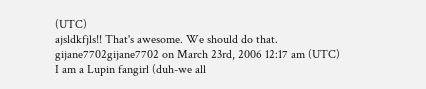(UTC)
ajsldkfjls!! That's awesome. We should do that.
gijane7702gijane7702 on March 23rd, 2006 12:17 am (UTC)
I am a Lupin fangirl (duh-we all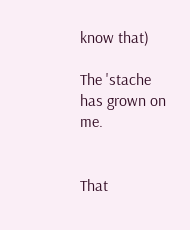know that)

The 'stache has grown on me.


That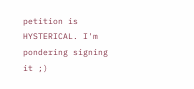petition is HYSTERICAL. I'm pondering signing it ;)